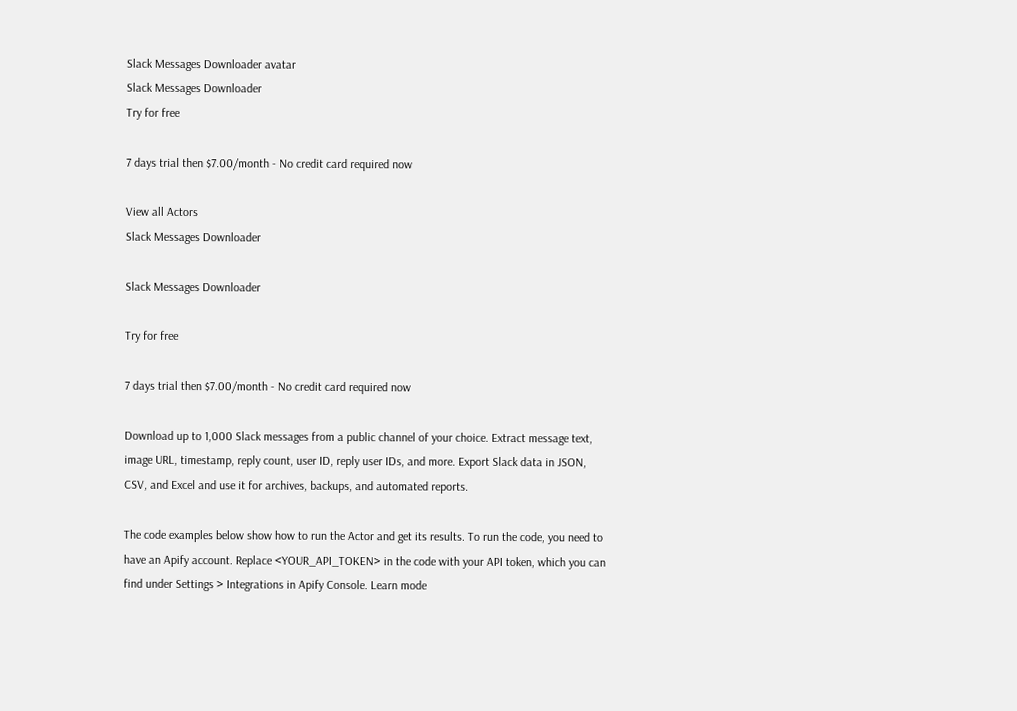Slack Messages Downloader avatar
Slack Messages Downloader
Try for free

7 days trial then $7.00/month - No credit card required now

View all Actors
Slack Messages Downloader

Slack Messages Downloader

Try for free

7 days trial then $7.00/month - No credit card required now

Download up to 1,000 Slack messages from a public channel of your choice. Extract message text, image URL, timestamp, reply count, user ID, reply user IDs, and more. Export Slack data in JSON, CSV, and Excel and use it for archives, backups, and automated reports.

The code examples below show how to run the Actor and get its results. To run the code, you need to have an Apify account. Replace <YOUR_API_TOKEN> in the code with your API token, which you can find under Settings > Integrations in Apify Console. Learn mode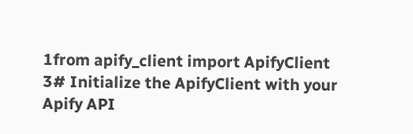1from apify_client import ApifyClient
3# Initialize the ApifyClient with your Apify API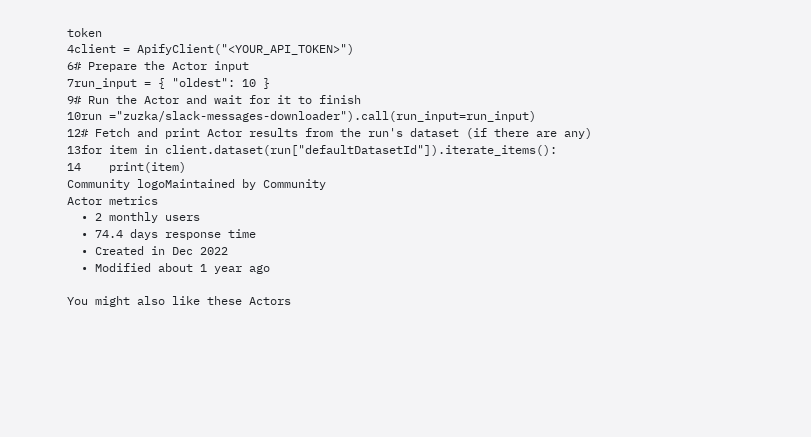token
4client = ApifyClient("<YOUR_API_TOKEN>")
6# Prepare the Actor input
7run_input = { "oldest": 10 }
9# Run the Actor and wait for it to finish
10run ="zuzka/slack-messages-downloader").call(run_input=run_input)
12# Fetch and print Actor results from the run's dataset (if there are any)
13for item in client.dataset(run["defaultDatasetId"]).iterate_items():
14    print(item)
Community logoMaintained by Community
Actor metrics
  • 2 monthly users
  • 74.4 days response time
  • Created in Dec 2022
  • Modified about 1 year ago

You might also like these Actors